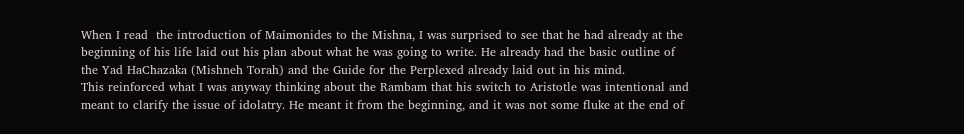When I read  the introduction of Maimonides to the Mishna, I was surprised to see that he had already at the beginning of his life laid out his plan about what he was going to write. He already had the basic outline of the Yad HaChazaka (Mishneh Torah) and the Guide for the Perplexed already laid out in his mind.
This reinforced what I was anyway thinking about the Rambam that his switch to Aristotle was intentional and meant to clarify the issue of idolatry. He meant it from the beginning, and it was not some fluke at the end of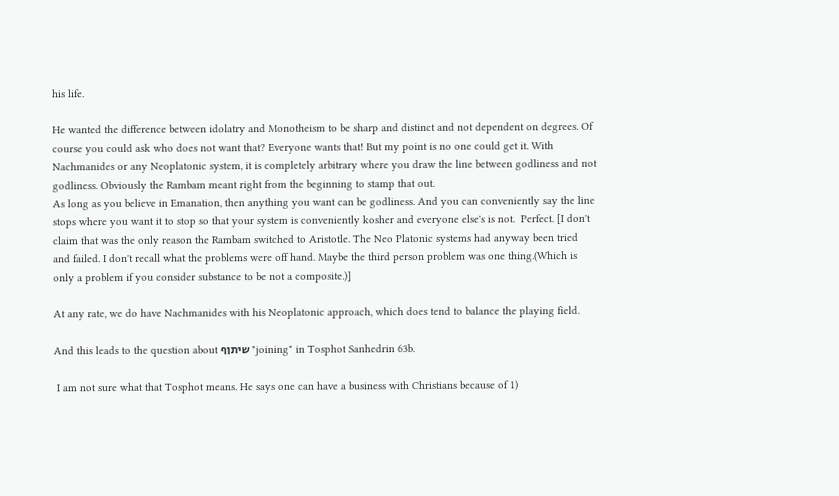his life.

He wanted the difference between idolatry and Monotheism to be sharp and distinct and not dependent on degrees. Of course you could ask who does not want that? Everyone wants that! But my point is no one could get it. With Nachmanides or any Neoplatonic system, it is completely arbitrary where you draw the line between godliness and not godliness. Obviously the Rambam meant right from the beginning to stamp that out.
As long as you believe in Emanation, then anything you want can be godliness. And you can conveniently say the line stops where you want it to stop so that your system is conveniently kosher and everyone else's is not.  Perfect. [I don't claim that was the only reason the Rambam switched to Aristotle. The Neo Platonic systems had anyway been tried and failed. I don't recall what the problems were off hand. Maybe the third person problem was one thing.(Which is only a problem if you consider substance to be not a composite.)]

At any rate, we do have Nachmanides with his Neoplatonic approach, which does tend to balance the playing field.

And this leads to the question about שיתןף "joining" in Tosphot Sanhedrin 63b.

 I am not sure what that Tosphot means. He says one can have a business with Christians because of 1)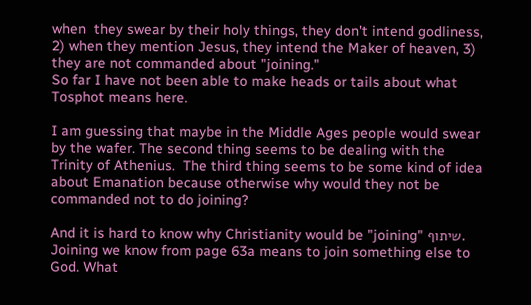when  they swear by their holy things, they don't intend godliness, 2) when they mention Jesus, they intend the Maker of heaven, 3) they are not commanded about "joining."
So far I have not been able to make heads or tails about what Tosphot means here.

I am guessing that maybe in the Middle Ages people would swear by the wafer. The second thing seems to be dealing with the Trinity of Athenius.  The third thing seems to be some kind of idea about Emanation because otherwise why would they not be commanded not to do joining?

And it is hard to know why Christianity would be "joining" שיתוף. Joining we know from page 63a means to join something else to God. What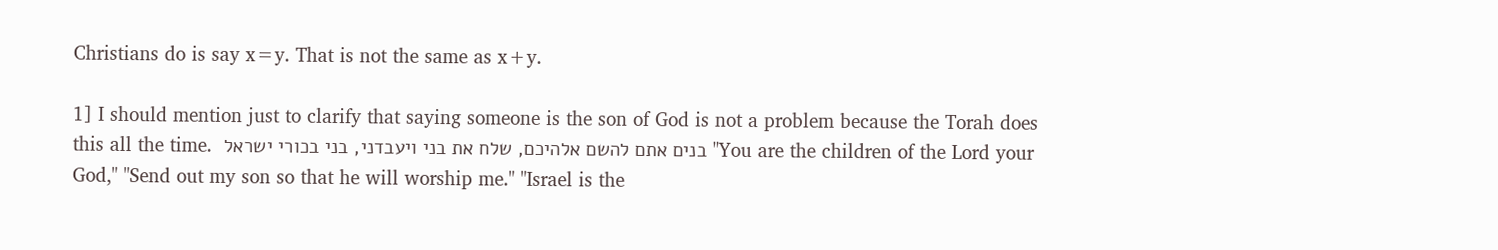Christians do is say x=y. That is not the same as x+y.

1] I should mention just to clarify that saying someone is the son of God is not a problem because the Torah does this all the time.  בנים אתם להשם אלהיכם, שלח את בני ויעבדני, בני בכורי ישראל "You are the children of the Lord your God," "Send out my son so that he will worship me." "Israel is the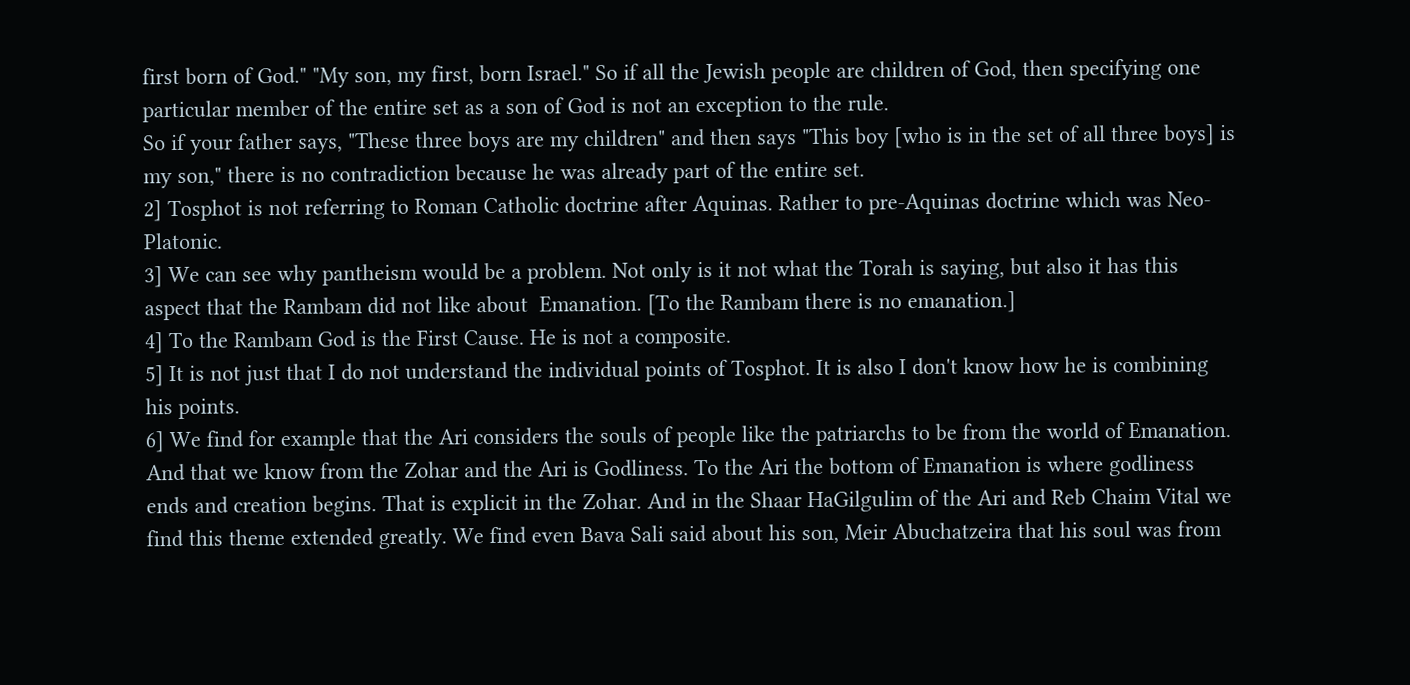first born of God." "My son, my first, born Israel." So if all the Jewish people are children of God, then specifying one particular member of the entire set as a son of God is not an exception to the rule.
So if your father says, "These three boys are my children" and then says "This boy [who is in the set of all three boys] is my son," there is no contradiction because he was already part of the entire set.
2] Tosphot is not referring to Roman Catholic doctrine after Aquinas. Rather to pre-Aquinas doctrine which was Neo-Platonic.
3] We can see why pantheism would be a problem. Not only is it not what the Torah is saying, but also it has this aspect that the Rambam did not like about  Emanation. [To the Rambam there is no emanation.]
4] To the Rambam God is the First Cause. He is not a composite.
5] It is not just that I do not understand the individual points of Tosphot. It is also I don't know how he is combining his points.
6] We find for example that the Ari considers the souls of people like the patriarchs to be from the world of Emanation. And that we know from the Zohar and the Ari is Godliness. To the Ari the bottom of Emanation is where godliness ends and creation begins. That is explicit in the Zohar. And in the Shaar HaGilgulim of the Ari and Reb Chaim Vital we find this theme extended greatly. We find even Bava Sali said about his son, Meir Abuchatzeira that his soul was from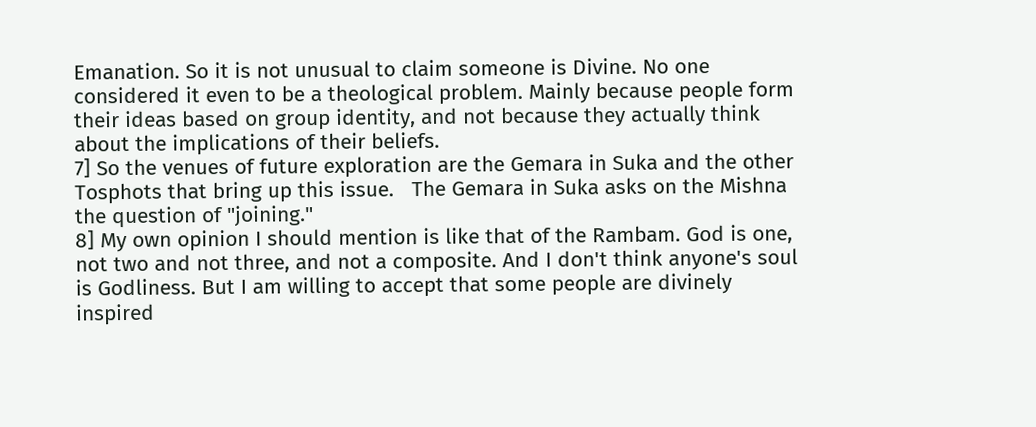Emanation. So it is not unusual to claim someone is Divine. No one considered it even to be a theological problem. Mainly because people form their ideas based on group identity, and not because they actually think about the implications of their beliefs.
7] So the venues of future exploration are the Gemara in Suka and the other Tosphots that bring up this issue.   The Gemara in Suka asks on the Mishna the question of "joining."
8] My own opinion I should mention is like that of the Rambam. God is one, not two and not three, and not a composite. And I don't think anyone's soul is Godliness. But I am willing to accept that some people are divinely inspired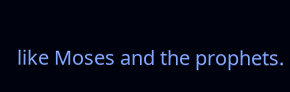like Moses and the prophets.